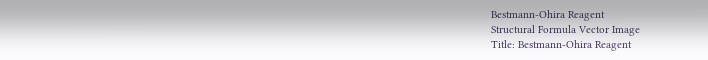Bestmann-Ohira Reagent
Structural Formula Vector Image
Title: Bestmann-Ohira Reagent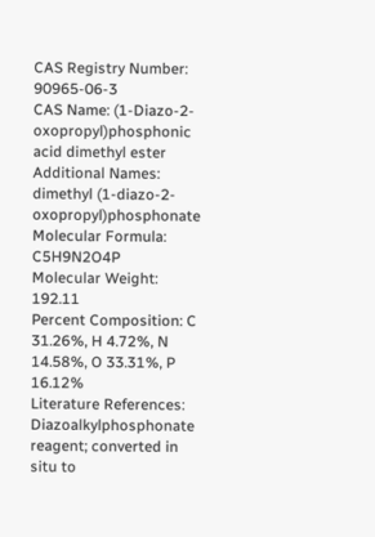CAS Registry Number: 90965-06-3
CAS Name: (1-Diazo-2-oxopropyl)phosphonic acid dimethyl ester
Additional Names: dimethyl (1-diazo-2-oxopropyl)phosphonate
Molecular Formula: C5H9N2O4P
Molecular Weight: 192.11
Percent Composition: C 31.26%, H 4.72%, N 14.58%, O 33.31%, P 16.12%
Literature References: Diazoalkylphosphonate reagent; converted in situ to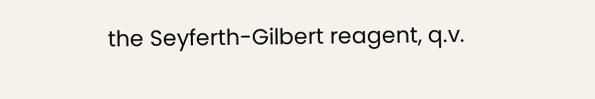the Seyferth-Gilbert reagent, q.v.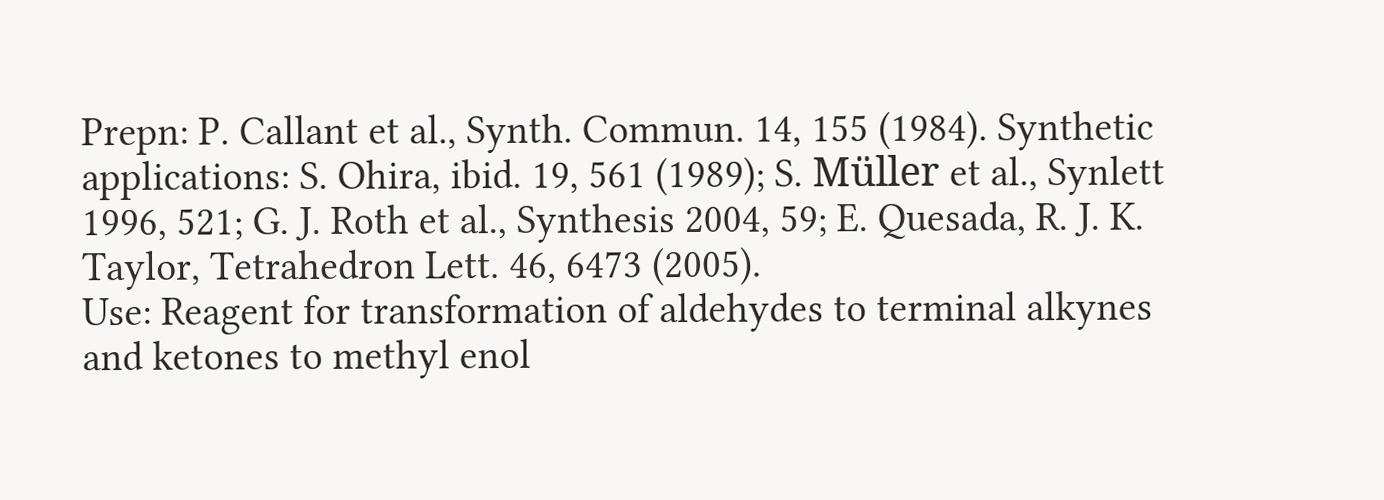Prepn: P. Callant et al., Synth. Commun. 14, 155 (1984). Synthetic applications: S. Ohira, ibid. 19, 561 (1989); S. Müller et al., Synlett 1996, 521; G. J. Roth et al., Synthesis 2004, 59; E. Quesada, R. J. K. Taylor, Tetrahedron Lett. 46, 6473 (2005).
Use: Reagent for transformation of aldehydes to terminal alkynes and ketones to methyl enol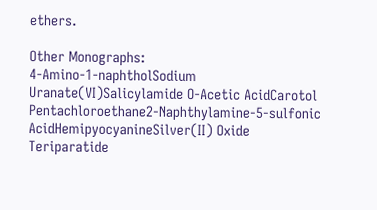ethers.

Other Monographs:
4-Amino-1-naphtholSodium Uranate(VI)Salicylamide O-Acetic AcidCarotol
Pentachloroethane2-Naphthylamine-5-sulfonic AcidHemipyocyanineSilver(II) Oxide
Teriparatide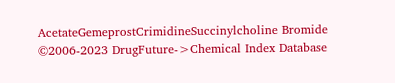AcetateGemeprostCrimidineSuccinylcholine Bromide
©2006-2023 DrugFuture->Chemical Index Database